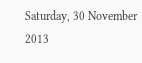Saturday, 30 November 2013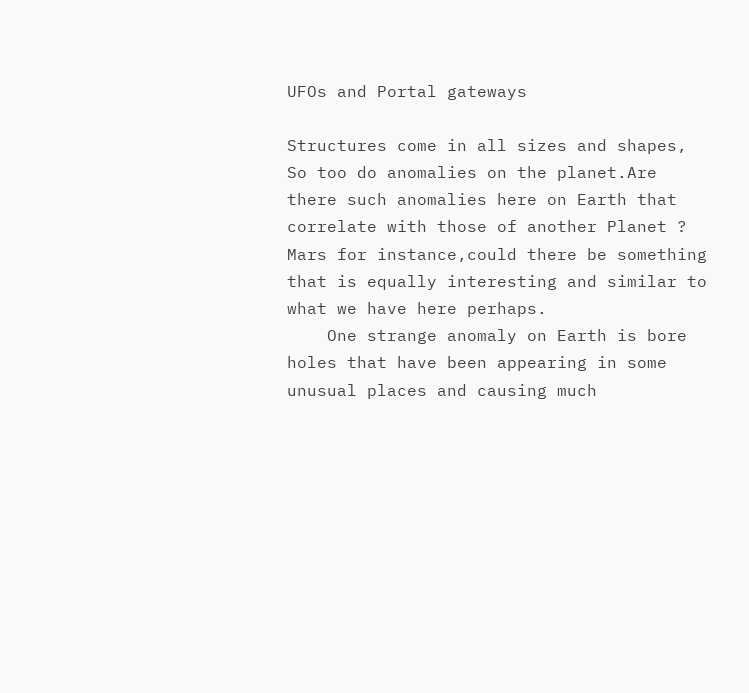UFOs and Portal gateways

Structures come in all sizes and shapes, So too do anomalies on the planet.Are there such anomalies here on Earth that correlate with those of another Planet ? Mars for instance,could there be something that is equally interesting and similar to what we have here perhaps.
    One strange anomaly on Earth is bore holes that have been appearing in some unusual places and causing much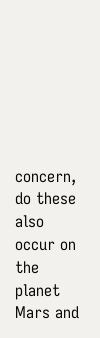concern, do these also occur on the planet Mars and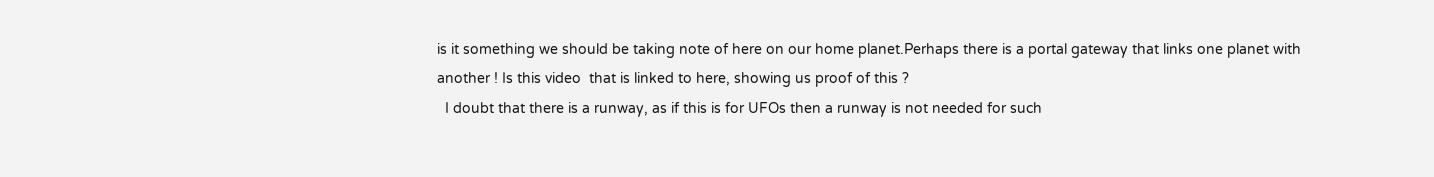is it something we should be taking note of here on our home planet.Perhaps there is a portal gateway that links one planet with another ! Is this video  that is linked to here, showing us proof of this ?
  I doubt that there is a runway, as if this is for UFOs then a runway is not needed for such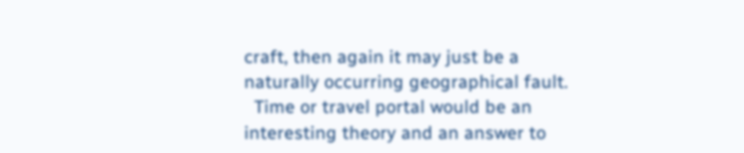craft, then again it may just be a naturally occurring geographical fault.
  Time or travel portal would be an interesting theory and an answer to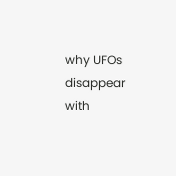why UFOs disappear with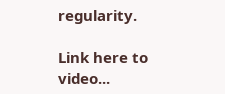regularity.

Link here to video...